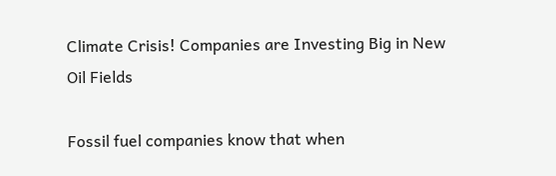Climate Crisis! Companies are Investing Big in New Oil Fields

Fossil fuel companies know that when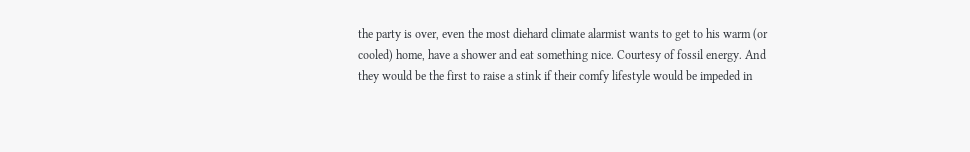the party is over, even the most diehard climate alarmist wants to get to his warm (or cooled) home, have a shower and eat something nice. Courtesy of fossil energy. And they would be the first to raise a stink if their comfy lifestyle would be impeded in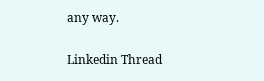any way.

Linkedin Thread